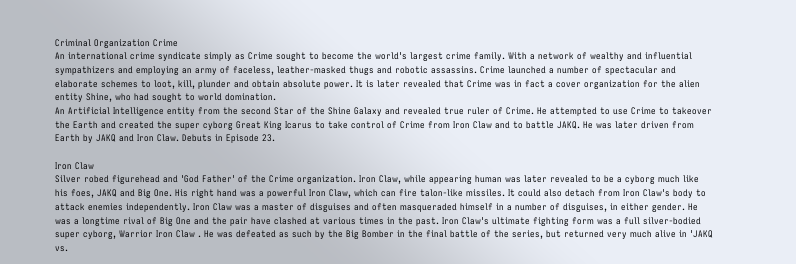Criminal Organization Crime
An international crime syndicate simply as Crime sought to become the world's largest crime family. With a network of wealthy and influential sympathizers and employing an army of faceless, leather-masked thugs and robotic assassins. Crime launched a number of spectacular and elaborate schemes to loot, kill, plunder and obtain absolute power. It is later revealed that Crime was in fact a cover organization for the alien entity Shine, who had sought to world domination.
An Artificial Intelligence entity from the second Star of the Shine Galaxy and revealed true ruler of Crime. He attempted to use Crime to takeover the Earth and created the super cyborg Great King Icarus to take control of Crime from Iron Claw and to battle JAKQ. He was later driven from Earth by JAKQ and Iron Claw. Debuts in Episode 23.

Iron Claw
Silver robed figurehead and 'God Father' of the Crime organization. Iron Claw, while appearing human was later revealed to be a cyborg much like his foes, JAKQ and Big One. His right hand was a powerful Iron Claw, which can fire talon-like missiles. It could also detach from Iron Claw's body to attack enemies independently. Iron Claw was a master of disguises and often masqueraded himself in a number of disguises, in either gender. He was a longtime rival of Big One and the pair have clashed at various times in the past. Iron Claw's ultimate fighting form was a full silver-bodied super cyborg, Warrior Iron Claw . He was defeated as such by the Big Bomber in the final battle of the series, but returned very much alive in 'JAKQ vs.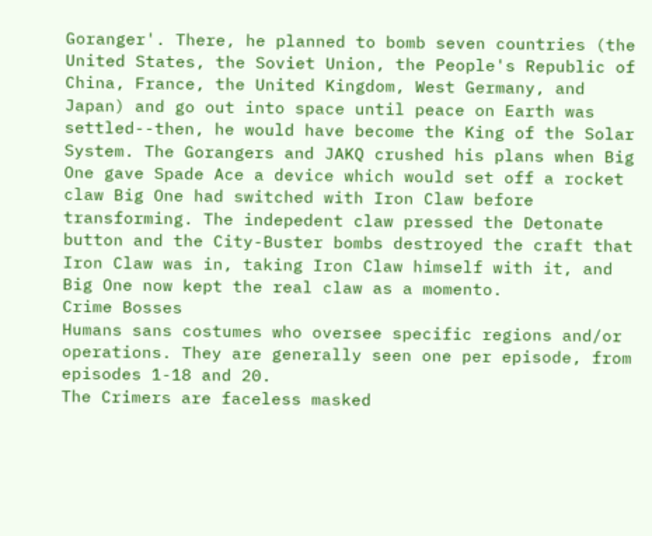Goranger'. There, he planned to bomb seven countries (the United States, the Soviet Union, the People's Republic of China, France, the United Kingdom, West Germany, and Japan) and go out into space until peace on Earth was settled--then, he would have become the King of the Solar System. The Gorangers and JAKQ crushed his plans when Big One gave Spade Ace a device which would set off a rocket claw Big One had switched with Iron Claw before transforming. The indepedent claw pressed the Detonate button and the City-Buster bombs destroyed the craft that Iron Claw was in, taking Iron Claw himself with it, and Big One now kept the real claw as a momento.
Crime Bosses
Humans sans costumes who oversee specific regions and/or operations. They are generally seen one per episode, from episodes 1-18 and 20.
The Crimers are faceless masked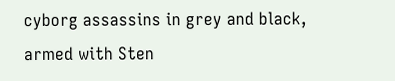cyborg assassins in grey and black, armed with Sten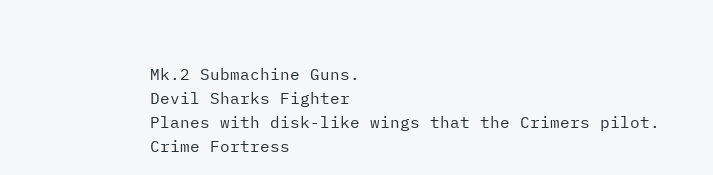Mk.2 Submachine Guns.
Devil Sharks Fighter
Planes with disk-like wings that the Crimers pilot.
Crime Fortress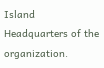Island
Headquarters of the organization.